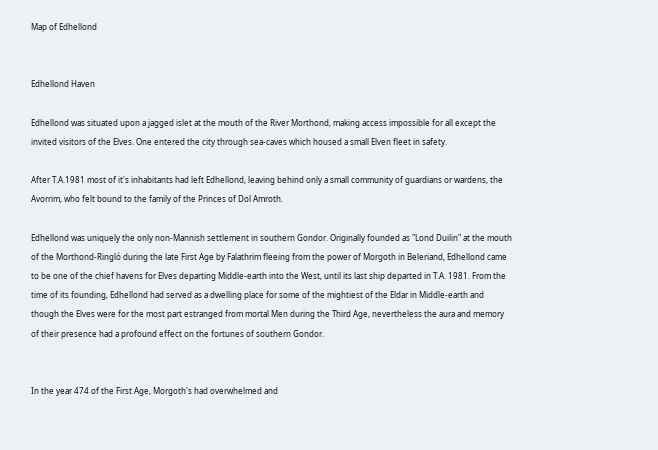Map of Edhellond


Edhellond Haven

Edhellond was situated upon a jagged islet at the mouth of the River Morthond, making access impossible for all except the invited visitors of the Elves. One entered the city through sea-caves which housed a small Elven fleet in safety.

After T.A.1981 most of it's inhabitants had left Edhellond, leaving behind only a small community of guardians or wardens, the Avorrim, who felt bound to the family of the Princes of Dol Amroth.

Edhellond was uniquely the only non-Mannish settlement in southern Gondor. Originally founded as "Lond Duilin" at the mouth of the Morthond-Ringló during the late First Age by Falathrim fleeing from the power of Morgoth in Beleriand, Edhellond came to be one of the chief havens for Elves departing Middle-earth into the West, until its last ship departed in T.A. 1981. From the time of its founding, Edhellond had served as a dwelling place for some of the mightiest of the Eldar in Middle-earth and though the Elves were for the most part estranged from mortal Men during the Third Age, nevertheless the aura and memory of their presence had a profound effect on the fortunes of southern Gondor.


In the year 474 of the First Age, Morgoth's had overwhelmed and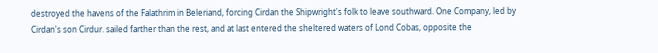destroyed the havens of the Falathrim in Beleriand, forcing Cirdan the Shipwright's folk to leave southward. One Company, led by Cirdan's son Cirdur. sailed farther than the rest, and at last entered the sheltered waters of Lond Cobas, opposite the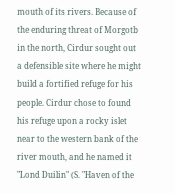mouth of its rivers. Because of the enduring threat of Morgotb in the north, Cirdur sought out a defensible site where he might build a fortified refuge for his people. Cirdur chose to found his refuge upon a rocky islet near to the western bank of the river mouth, and he named it "Lond Duilin" (S. "Haven of the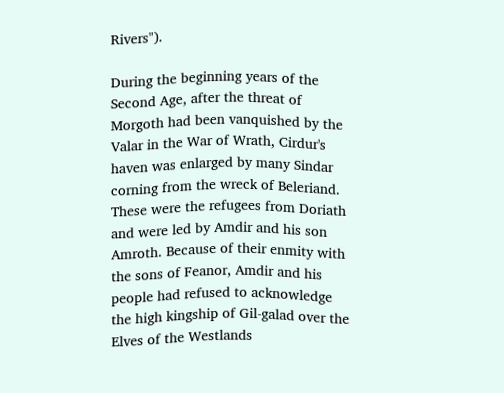Rivers").

During the beginning years of the Second Age, after the threat of Morgoth had been vanquished by the Valar in the War of Wrath, Cirdur's haven was enlarged by many Sindar corning from the wreck of Beleriand. These were the refugees from Doriath and were led by Amdir and his son Amroth. Because of their enmity with the sons of Feanor, Amdir and his people had refused to acknowledge the high kingship of Gil-galad over the Elves of the Westlands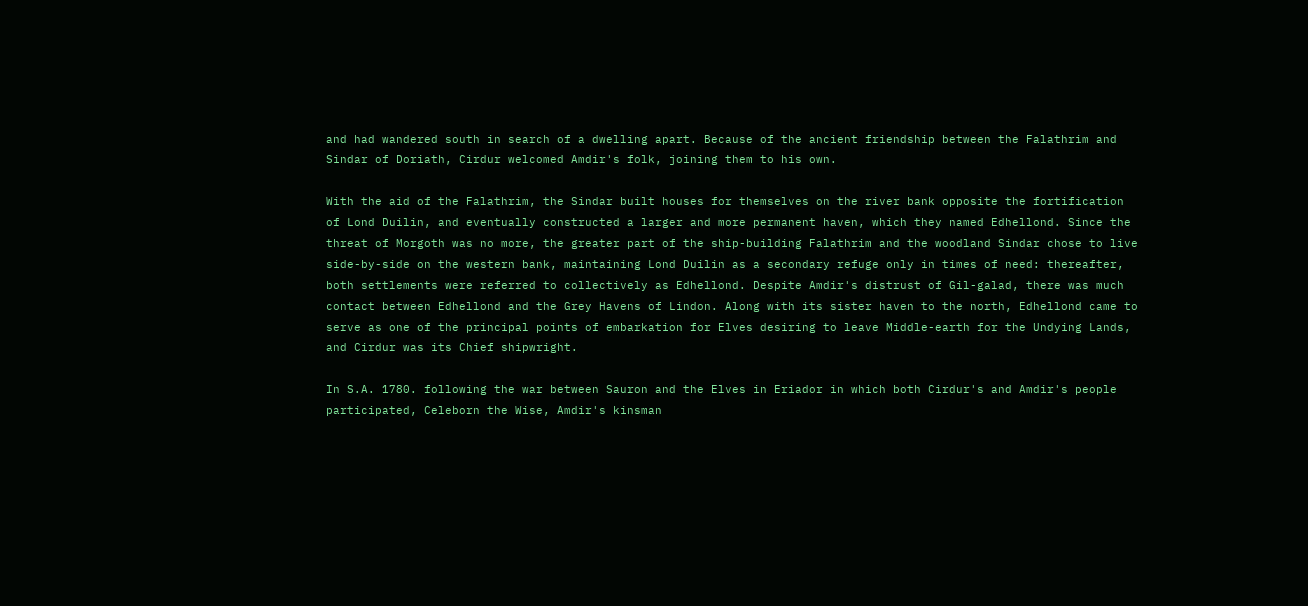and had wandered south in search of a dwelling apart. Because of the ancient friendship between the Falathrim and Sindar of Doriath, Cirdur welcomed Amdir's folk, joining them to his own.

With the aid of the Falathrim, the Sindar built houses for themselves on the river bank opposite the fortification of Lond Duilin, and eventually constructed a larger and more permanent haven, which they named Edhellond. Since the threat of Morgoth was no more, the greater part of the ship-building Falathrim and the woodland Sindar chose to live side-by-side on the western bank, maintaining Lond Duilin as a secondary refuge only in times of need: thereafter, both settlements were referred to collectively as Edhellond. Despite Amdir's distrust of Gil-galad, there was much contact between Edhellond and the Grey Havens of Lindon. Along with its sister haven to the north, Edhellond came to serve as one of the principal points of embarkation for Elves desiring to leave Middle-earth for the Undying Lands, and Cirdur was its Chief shipwright.

In S.A. 1780. following the war between Sauron and the Elves in Eriador in which both Cirdur's and Amdir's people participated, Celeborn the Wise, Amdir's kinsman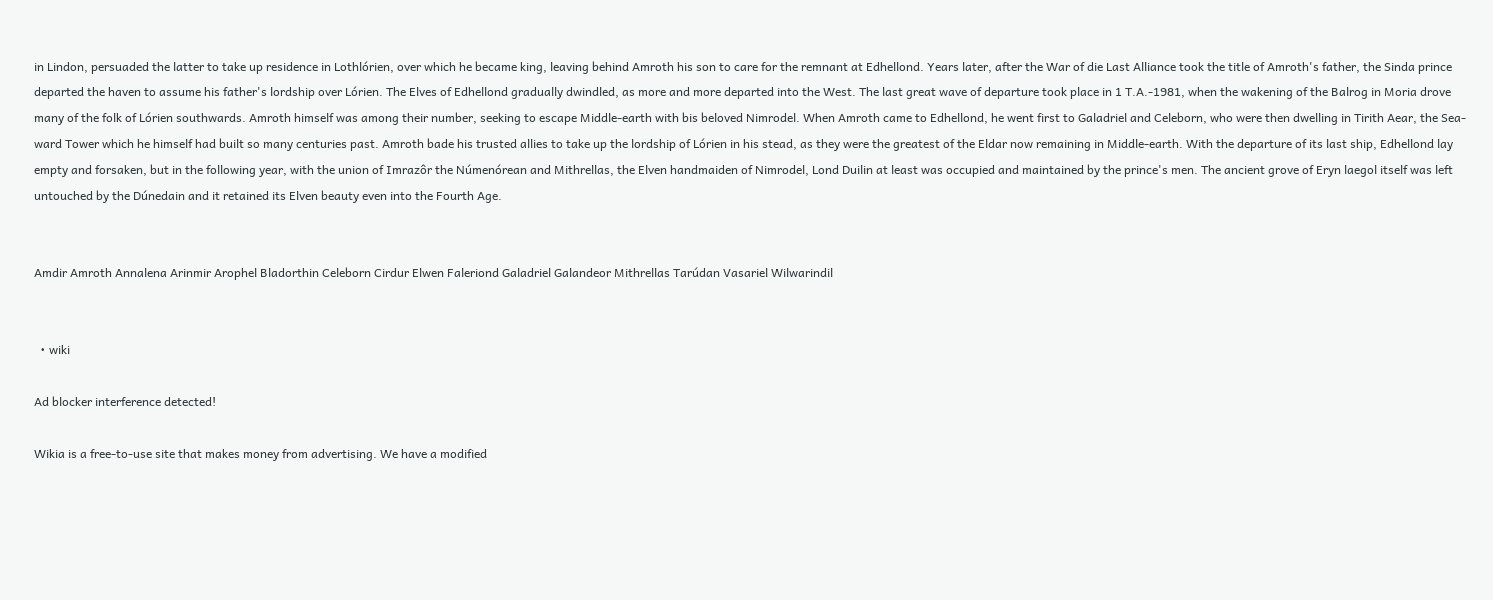in Lindon, persuaded the latter to take up residence in Lothlórien, over which he became king, leaving behind Amroth his son to care for the remnant at Edhellond. Years later, after the War of die Last Alliance took the title of Amroth's father, the Sinda prince departed the haven to assume his father's lordship over Lórien. The Elves of Edhellond gradually dwindled, as more and more departed into the West. The last great wave of departure took place in 1 T.A.-1981, when the wakening of the Balrog in Moria drove many of the folk of Lórien southwards. Amroth himself was among their number, seeking to escape Middle-earth with bis beloved Nimrodel. When Amroth came to Edhellond, he went first to Galadriel and Celeborn, who were then dwelling in Tirith Aear, the Sea-ward Tower which he himself had built so many centuries past. Amroth bade his trusted allies to take up the lordship of Lórien in his stead, as they were the greatest of the Eldar now remaining in Middle-earth. With the departure of its last ship, Edhellond lay empty and forsaken, but in the following year, with the union of Imrazôr the Númenórean and Mithrellas, the Elven handmaiden of Nimrodel, Lond Duilin at least was occupied and maintained by the prince's men. The ancient grove of Eryn laegol itself was left untouched by the Dúnedain and it retained its Elven beauty even into the Fourth Age.


Amdir Amroth Annalena Arinmir Arophel Bladorthin Celeborn Cirdur Elwen Faleriond Galadriel Galandeor Mithrellas Tarúdan Vasariel Wilwarindil


  • wiki

Ad blocker interference detected!

Wikia is a free-to-use site that makes money from advertising. We have a modified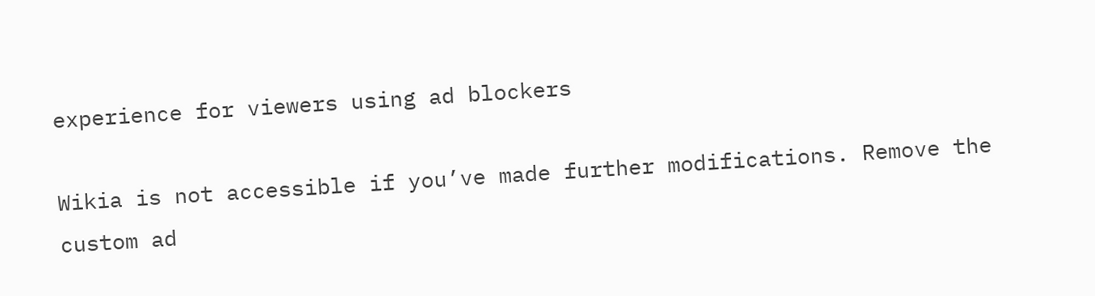experience for viewers using ad blockers

Wikia is not accessible if you’ve made further modifications. Remove the custom ad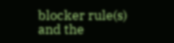blocker rule(s) and the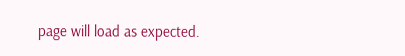page will load as expected.